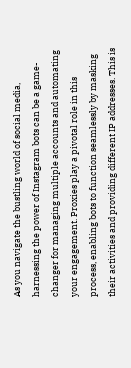As you navigate the bustling world of social media, harnessing the power of Instagram bots can be a game-changer for managing multiple accounts and automating your engagement. Proxies play a pivotal role in this process, enabling bots to function seamlessly by masking their activities and providing different IP addresses. This is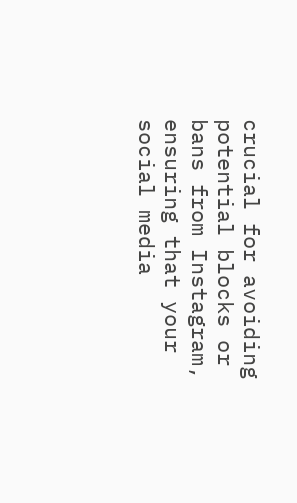crucial for avoiding potential blocks or bans from Instagram, ensuring that your social media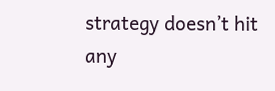strategy doesn’t hit any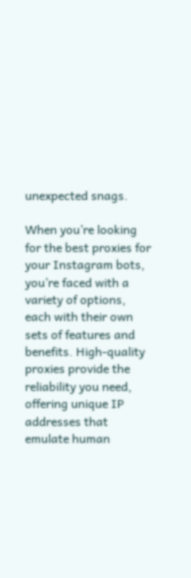unexpected snags.

When you’re looking for the best proxies for your Instagram bots, you’re faced with a variety of options, each with their own sets of features and benefits. High-quality proxies provide the reliability you need, offering unique IP addresses that emulate human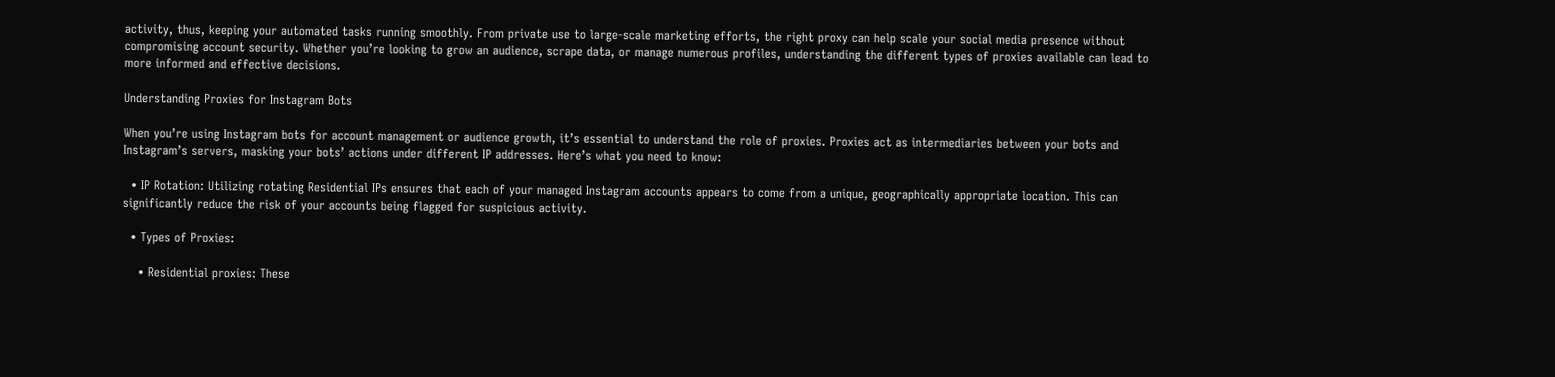activity, thus, keeping your automated tasks running smoothly. From private use to large-scale marketing efforts, the right proxy can help scale your social media presence without compromising account security. Whether you’re looking to grow an audience, scrape data, or manage numerous profiles, understanding the different types of proxies available can lead to more informed and effective decisions.

Understanding Proxies for Instagram Bots

When you’re using Instagram bots for account management or audience growth, it’s essential to understand the role of proxies. Proxies act as intermediaries between your bots and Instagram’s servers, masking your bots’ actions under different IP addresses. Here’s what you need to know:

  • IP Rotation: Utilizing rotating Residential IPs ensures that each of your managed Instagram accounts appears to come from a unique, geographically appropriate location. This can significantly reduce the risk of your accounts being flagged for suspicious activity.

  • Types of Proxies:

    • Residential proxies: These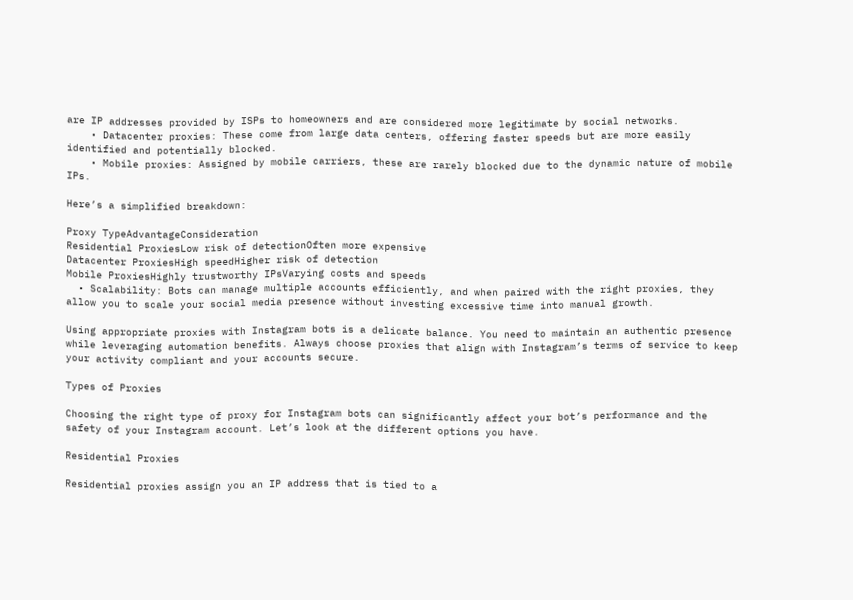are IP addresses provided by ISPs to homeowners and are considered more legitimate by social networks.
    • Datacenter proxies: These come from large data centers, offering faster speeds but are more easily identified and potentially blocked.
    • Mobile proxies: Assigned by mobile carriers, these are rarely blocked due to the dynamic nature of mobile IPs.

Here’s a simplified breakdown:

Proxy TypeAdvantageConsideration
Residential ProxiesLow risk of detectionOften more expensive
Datacenter ProxiesHigh speedHigher risk of detection
Mobile ProxiesHighly trustworthy IPsVarying costs and speeds
  • Scalability: Bots can manage multiple accounts efficiently, and when paired with the right proxies, they allow you to scale your social media presence without investing excessive time into manual growth.

Using appropriate proxies with Instagram bots is a delicate balance. You need to maintain an authentic presence while leveraging automation benefits. Always choose proxies that align with Instagram’s terms of service to keep your activity compliant and your accounts secure.

Types of Proxies

Choosing the right type of proxy for Instagram bots can significantly affect your bot’s performance and the safety of your Instagram account. Let’s look at the different options you have.

Residential Proxies

Residential proxies assign you an IP address that is tied to a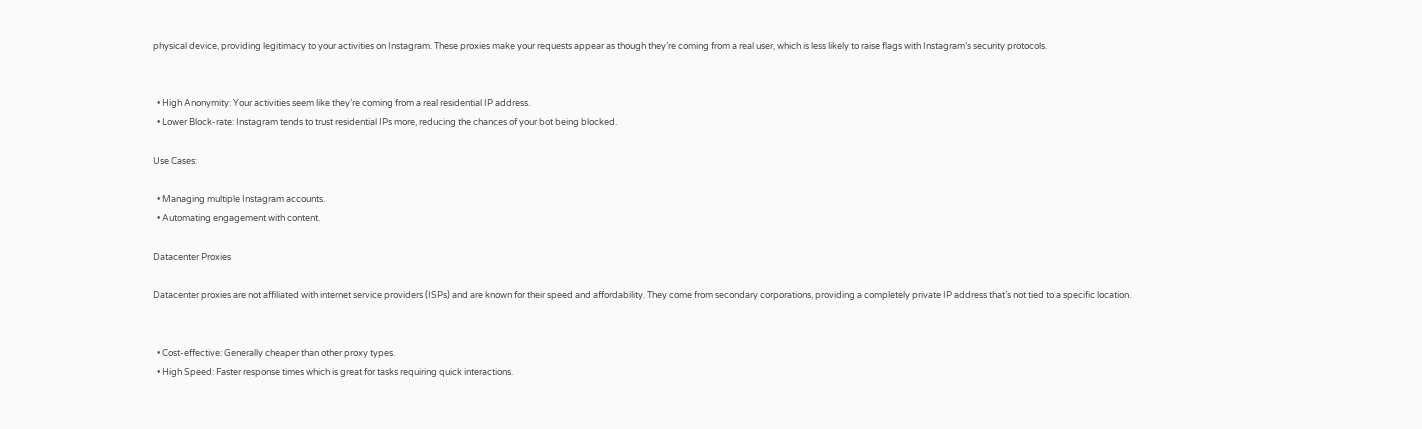physical device, providing legitimacy to your activities on Instagram. These proxies make your requests appear as though they’re coming from a real user, which is less likely to raise flags with Instagram’s security protocols.


  • High Anonymity: Your activities seem like they’re coming from a real residential IP address.
  • Lower Block-rate: Instagram tends to trust residential IPs more, reducing the chances of your bot being blocked.

Use Cases:

  • Managing multiple Instagram accounts.
  • Automating engagement with content.

Datacenter Proxies

Datacenter proxies are not affiliated with internet service providers (ISPs) and are known for their speed and affordability. They come from secondary corporations, providing a completely private IP address that’s not tied to a specific location.


  • Cost-effective: Generally cheaper than other proxy types.
  • High Speed: Faster response times which is great for tasks requiring quick interactions.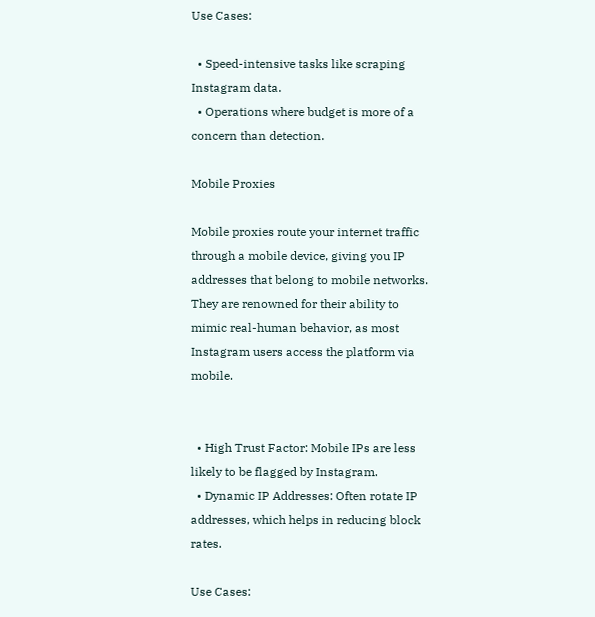Use Cases:

  • Speed-intensive tasks like scraping Instagram data.
  • Operations where budget is more of a concern than detection.

Mobile Proxies

Mobile proxies route your internet traffic through a mobile device, giving you IP addresses that belong to mobile networks. They are renowned for their ability to mimic real-human behavior, as most Instagram users access the platform via mobile.


  • High Trust Factor: Mobile IPs are less likely to be flagged by Instagram.
  • Dynamic IP Addresses: Often rotate IP addresses, which helps in reducing block rates.

Use Cases: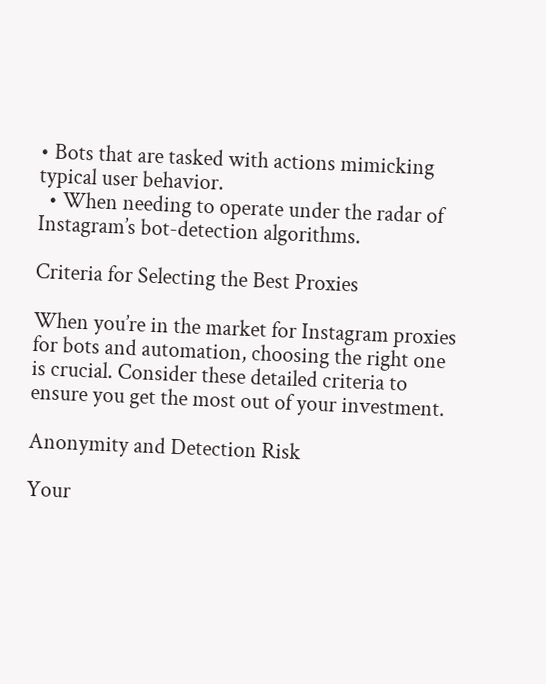• Bots that are tasked with actions mimicking typical user behavior.
  • When needing to operate under the radar of Instagram’s bot-detection algorithms.

Criteria for Selecting the Best Proxies

When you’re in the market for Instagram proxies for bots and automation, choosing the right one is crucial. Consider these detailed criteria to ensure you get the most out of your investment.

Anonymity and Detection Risk

Your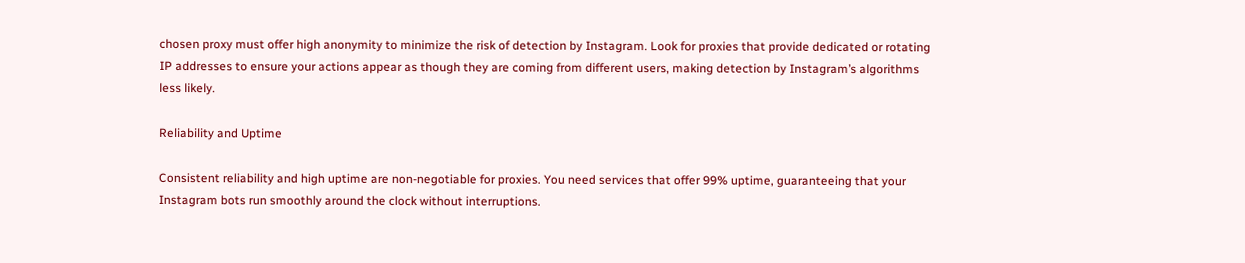chosen proxy must offer high anonymity to minimize the risk of detection by Instagram. Look for proxies that provide dedicated or rotating IP addresses to ensure your actions appear as though they are coming from different users, making detection by Instagram’s algorithms less likely.

Reliability and Uptime

Consistent reliability and high uptime are non-negotiable for proxies. You need services that offer 99% uptime, guaranteeing that your Instagram bots run smoothly around the clock without interruptions.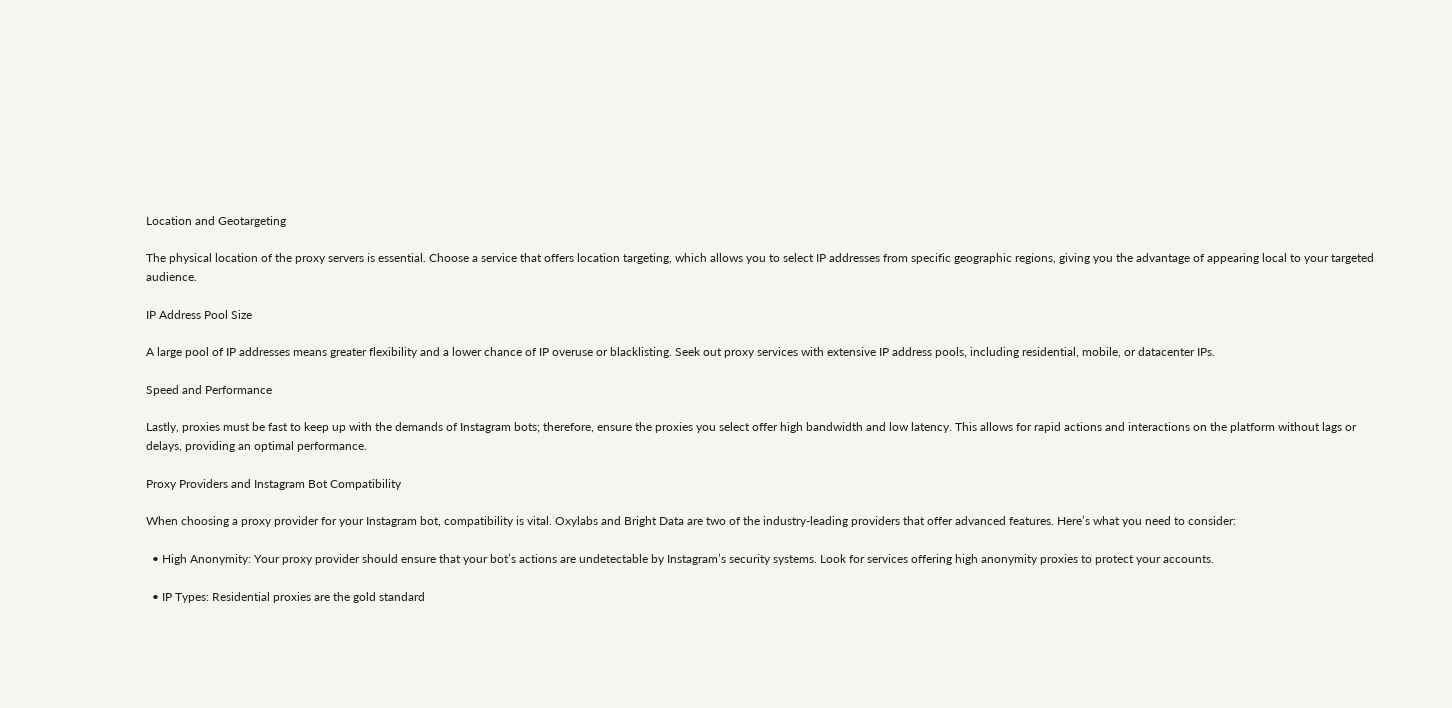Location and Geotargeting

The physical location of the proxy servers is essential. Choose a service that offers location targeting, which allows you to select IP addresses from specific geographic regions, giving you the advantage of appearing local to your targeted audience.

IP Address Pool Size

A large pool of IP addresses means greater flexibility and a lower chance of IP overuse or blacklisting. Seek out proxy services with extensive IP address pools, including residential, mobile, or datacenter IPs.

Speed and Performance

Lastly, proxies must be fast to keep up with the demands of Instagram bots; therefore, ensure the proxies you select offer high bandwidth and low latency. This allows for rapid actions and interactions on the platform without lags or delays, providing an optimal performance.

Proxy Providers and Instagram Bot Compatibility

When choosing a proxy provider for your Instagram bot, compatibility is vital. Oxylabs and Bright Data are two of the industry-leading providers that offer advanced features. Here’s what you need to consider:

  • High Anonymity: Your proxy provider should ensure that your bot’s actions are undetectable by Instagram’s security systems. Look for services offering high anonymity proxies to protect your accounts.

  • IP Types: Residential proxies are the gold standard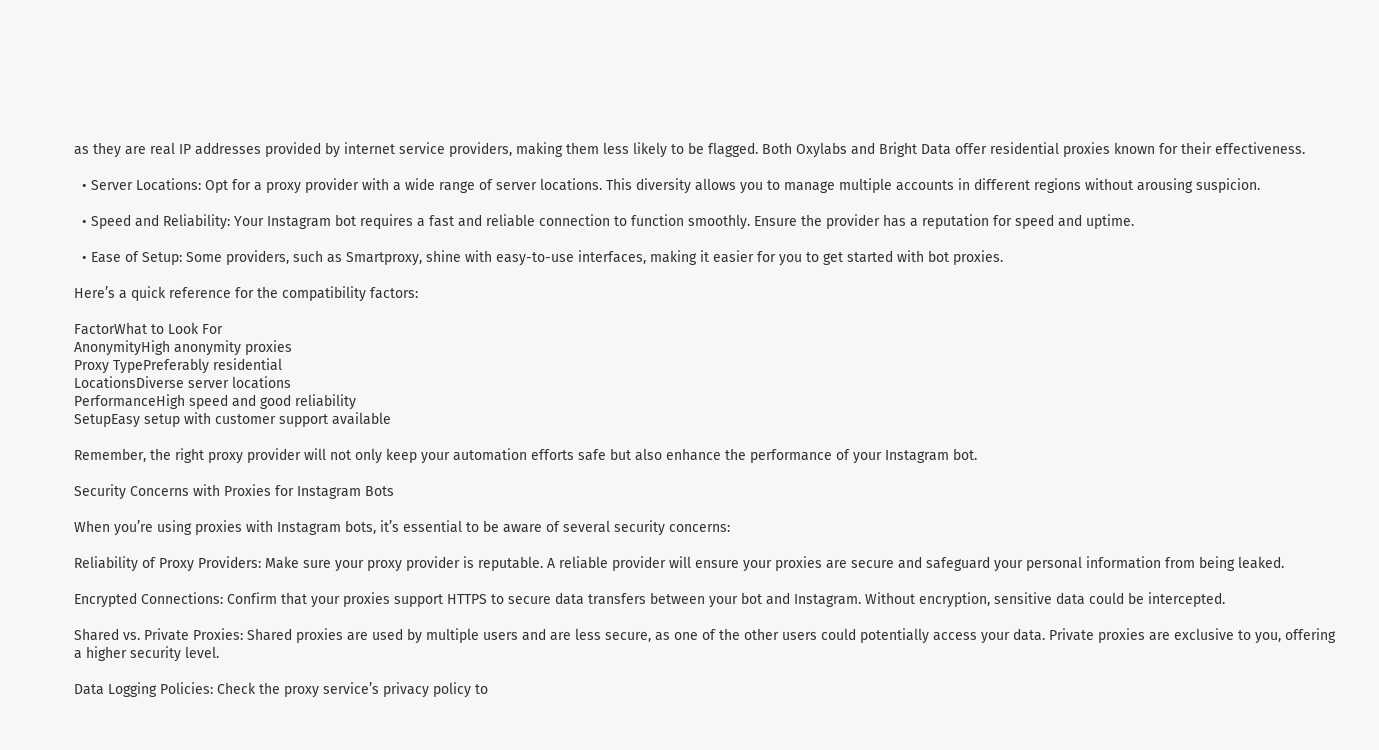as they are real IP addresses provided by internet service providers, making them less likely to be flagged. Both Oxylabs and Bright Data offer residential proxies known for their effectiveness.

  • Server Locations: Opt for a proxy provider with a wide range of server locations. This diversity allows you to manage multiple accounts in different regions without arousing suspicion.

  • Speed and Reliability: Your Instagram bot requires a fast and reliable connection to function smoothly. Ensure the provider has a reputation for speed and uptime.

  • Ease of Setup: Some providers, such as Smartproxy, shine with easy-to-use interfaces, making it easier for you to get started with bot proxies.

Here’s a quick reference for the compatibility factors:

FactorWhat to Look For
AnonymityHigh anonymity proxies
Proxy TypePreferably residential
LocationsDiverse server locations
PerformanceHigh speed and good reliability
SetupEasy setup with customer support available

Remember, the right proxy provider will not only keep your automation efforts safe but also enhance the performance of your Instagram bot.

Security Concerns with Proxies for Instagram Bots

When you’re using proxies with Instagram bots, it’s essential to be aware of several security concerns:

Reliability of Proxy Providers: Make sure your proxy provider is reputable. A reliable provider will ensure your proxies are secure and safeguard your personal information from being leaked.

Encrypted Connections: Confirm that your proxies support HTTPS to secure data transfers between your bot and Instagram. Without encryption, sensitive data could be intercepted.

Shared vs. Private Proxies: Shared proxies are used by multiple users and are less secure, as one of the other users could potentially access your data. Private proxies are exclusive to you, offering a higher security level.

Data Logging Policies: Check the proxy service’s privacy policy to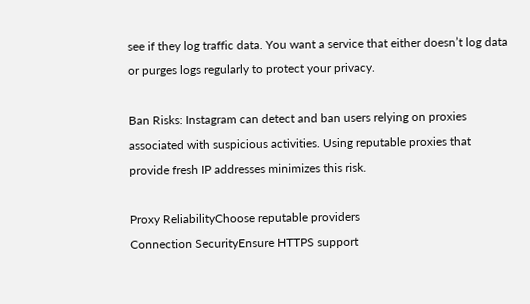see if they log traffic data. You want a service that either doesn’t log data or purges logs regularly to protect your privacy.

Ban Risks: Instagram can detect and ban users relying on proxies associated with suspicious activities. Using reputable proxies that provide fresh IP addresses minimizes this risk.

Proxy ReliabilityChoose reputable providers
Connection SecurityEnsure HTTPS support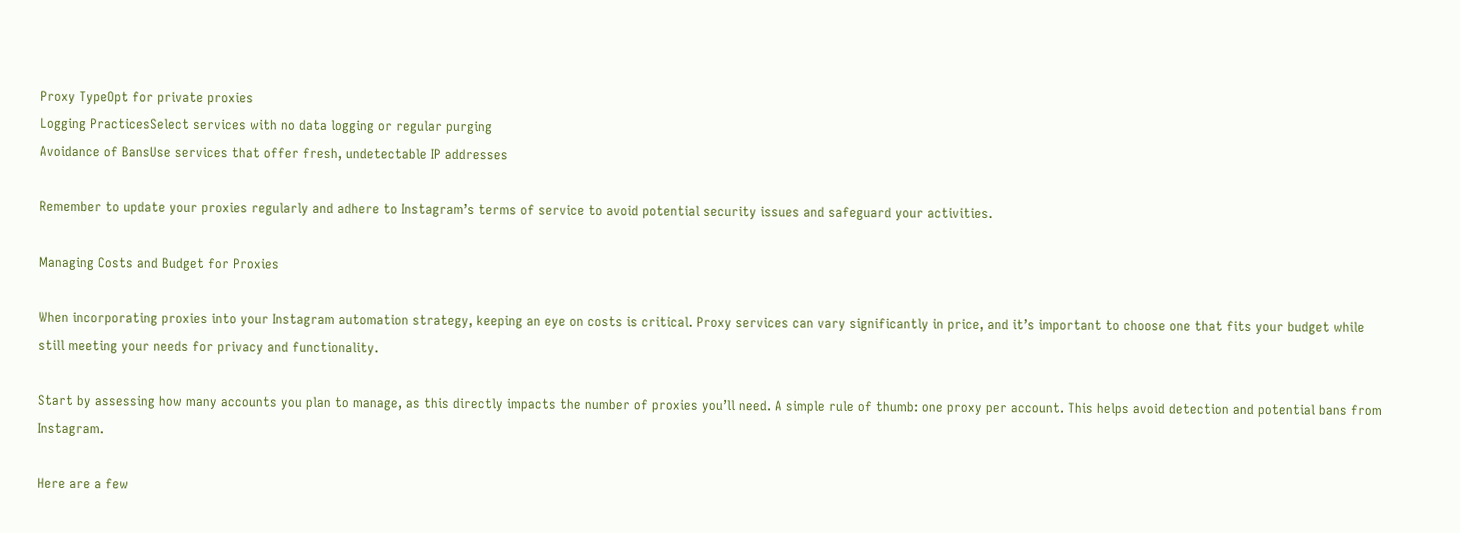Proxy TypeOpt for private proxies
Logging PracticesSelect services with no data logging or regular purging
Avoidance of BansUse services that offer fresh, undetectable IP addresses

Remember to update your proxies regularly and adhere to Instagram’s terms of service to avoid potential security issues and safeguard your activities.

Managing Costs and Budget for Proxies

When incorporating proxies into your Instagram automation strategy, keeping an eye on costs is critical. Proxy services can vary significantly in price, and it’s important to choose one that fits your budget while still meeting your needs for privacy and functionality.

Start by assessing how many accounts you plan to manage, as this directly impacts the number of proxies you’ll need. A simple rule of thumb: one proxy per account. This helps avoid detection and potential bans from Instagram.

Here are a few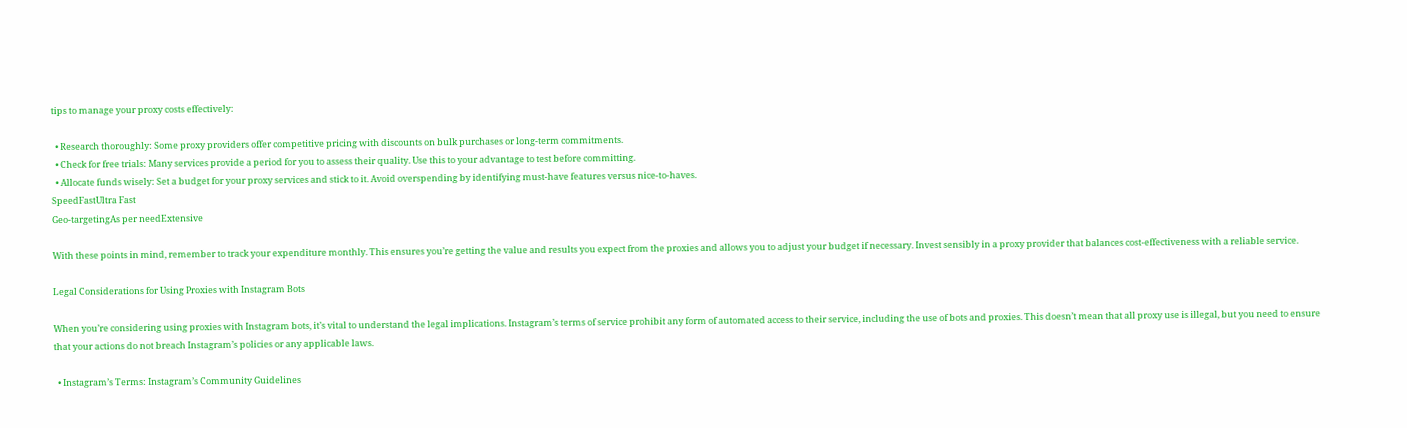tips to manage your proxy costs effectively:

  • Research thoroughly: Some proxy providers offer competitive pricing with discounts on bulk purchases or long-term commitments.
  • Check for free trials: Many services provide a period for you to assess their quality. Use this to your advantage to test before committing.
  • Allocate funds wisely: Set a budget for your proxy services and stick to it. Avoid overspending by identifying must-have features versus nice-to-haves.
SpeedFastUltra Fast
Geo-targetingAs per needExtensive

With these points in mind, remember to track your expenditure monthly. This ensures you’re getting the value and results you expect from the proxies and allows you to adjust your budget if necessary. Invest sensibly in a proxy provider that balances cost-effectiveness with a reliable service.

Legal Considerations for Using Proxies with Instagram Bots

When you’re considering using proxies with Instagram bots, it’s vital to understand the legal implications. Instagram’s terms of service prohibit any form of automated access to their service, including the use of bots and proxies. This doesn’t mean that all proxy use is illegal, but you need to ensure that your actions do not breach Instagram’s policies or any applicable laws.

  • Instagram’s Terms: Instagram’s Community Guidelines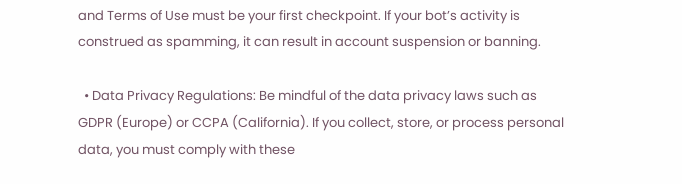and Terms of Use must be your first checkpoint. If your bot’s activity is construed as spamming, it can result in account suspension or banning.

  • Data Privacy Regulations: Be mindful of the data privacy laws such as GDPR (Europe) or CCPA (California). If you collect, store, or process personal data, you must comply with these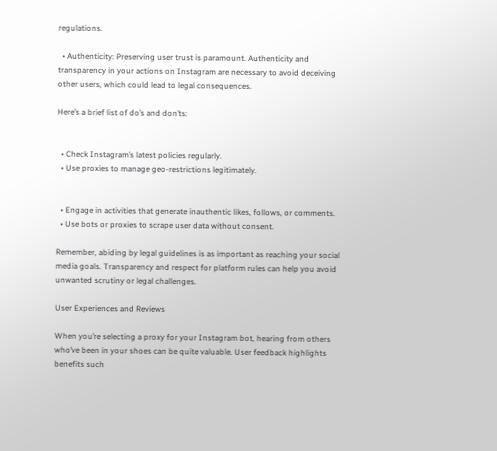regulations.

  • Authenticity: Preserving user trust is paramount. Authenticity and transparency in your actions on Instagram are necessary to avoid deceiving other users, which could lead to legal consequences.

Here’s a brief list of do’s and don’ts:


  • Check Instagram’s latest policies regularly.
  • Use proxies to manage geo-restrictions legitimately.


  • Engage in activities that generate inauthentic likes, follows, or comments.
  • Use bots or proxies to scrape user data without consent.

Remember, abiding by legal guidelines is as important as reaching your social media goals. Transparency and respect for platform rules can help you avoid unwanted scrutiny or legal challenges.

User Experiences and Reviews

When you’re selecting a proxy for your Instagram bot, hearing from others who’ve been in your shoes can be quite valuable. User feedback highlights benefits such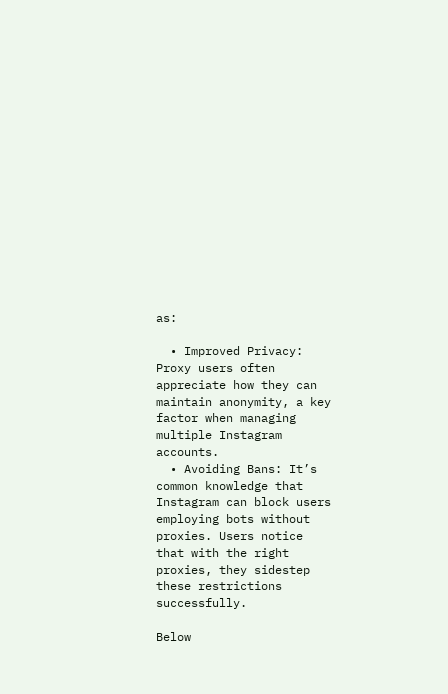as:

  • Improved Privacy: Proxy users often appreciate how they can maintain anonymity, a key factor when managing multiple Instagram accounts.
  • Avoiding Bans: It’s common knowledge that Instagram can block users employing bots without proxies. Users notice that with the right proxies, they sidestep these restrictions successfully.

Below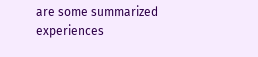are some summarized experiences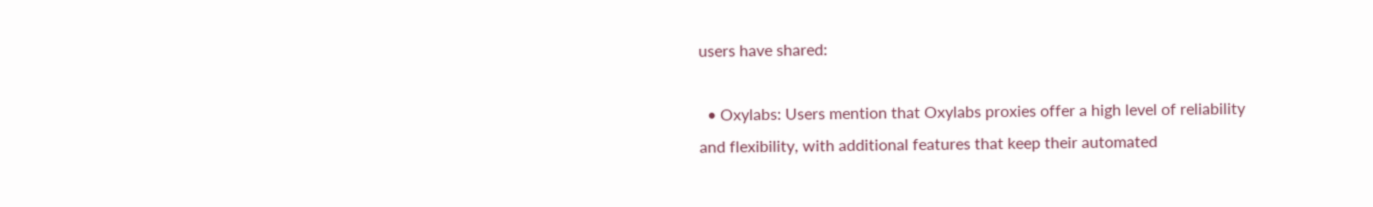users have shared:

  • Oxylabs: Users mention that Oxylabs proxies offer a high level of reliability and flexibility, with additional features that keep their automated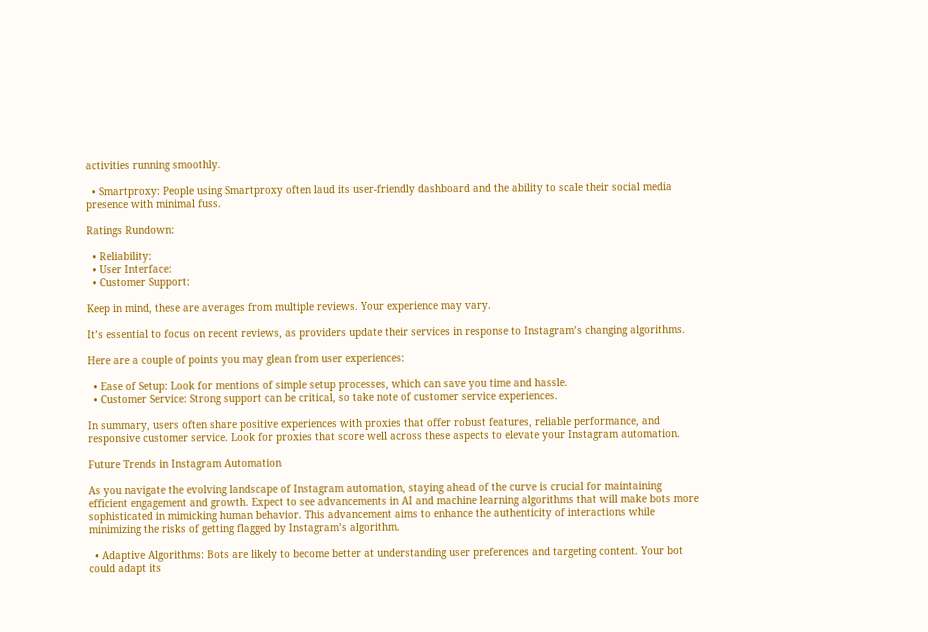activities running smoothly.

  • Smartproxy: People using Smartproxy often laud its user-friendly dashboard and the ability to scale their social media presence with minimal fuss.

Ratings Rundown:

  • Reliability:
  • User Interface:
  • Customer Support:

Keep in mind, these are averages from multiple reviews. Your experience may vary.

It’s essential to focus on recent reviews, as providers update their services in response to Instagram’s changing algorithms.

Here are a couple of points you may glean from user experiences:

  • Ease of Setup: Look for mentions of simple setup processes, which can save you time and hassle.
  • Customer Service: Strong support can be critical, so take note of customer service experiences.

In summary, users often share positive experiences with proxies that offer robust features, reliable performance, and responsive customer service. Look for proxies that score well across these aspects to elevate your Instagram automation.

Future Trends in Instagram Automation

As you navigate the evolving landscape of Instagram automation, staying ahead of the curve is crucial for maintaining efficient engagement and growth. Expect to see advancements in AI and machine learning algorithms that will make bots more sophisticated in mimicking human behavior. This advancement aims to enhance the authenticity of interactions while minimizing the risks of getting flagged by Instagram’s algorithm.

  • Adaptive Algorithms: Bots are likely to become better at understanding user preferences and targeting content. Your bot could adapt its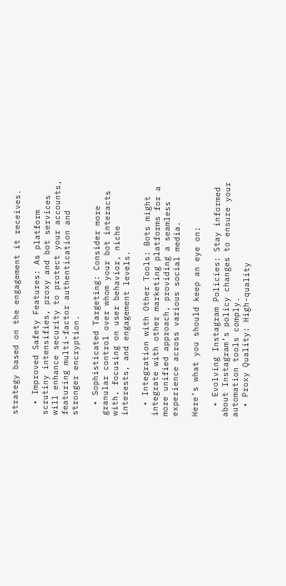strategy based on the engagement it receives.

  • Improved Safety Features: As platform scrutiny intensifies, proxy and bot services will enhance security to protect your accounts, featuring multi-factor authentication and stronger encryption.

  • Sophisticated Targeting: Consider more granular control over whom your bot interacts with, focusing on user behavior, niche interests, and engagement levels.

  • Integration with Other Tools: Bots might integrate with other marketing platforms for a more unified approach, providing a seamless experience across various social media.

Here’s what you should keep an eye on:

  • Evolving Instagram Policies: Stay informed about Instagram’s policy changes to ensure your automation tools comply.
  • Proxy Quality: High-quality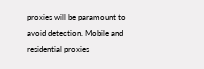proxies will be paramount to avoid detection. Mobile and residential proxies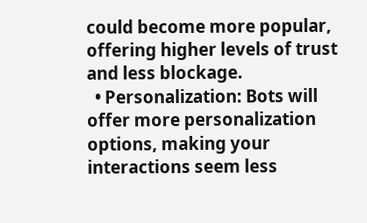could become more popular, offering higher levels of trust and less blockage.
  • Personalization: Bots will offer more personalization options, making your interactions seem less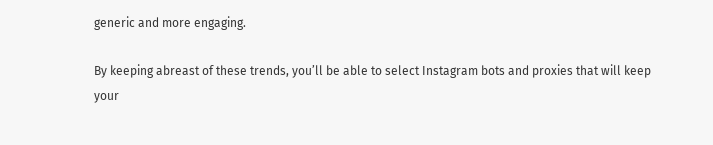generic and more engaging.

By keeping abreast of these trends, you’ll be able to select Instagram bots and proxies that will keep your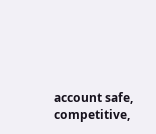account safe, competitive,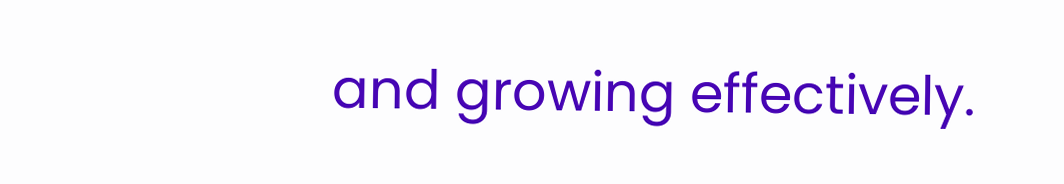and growing effectively.